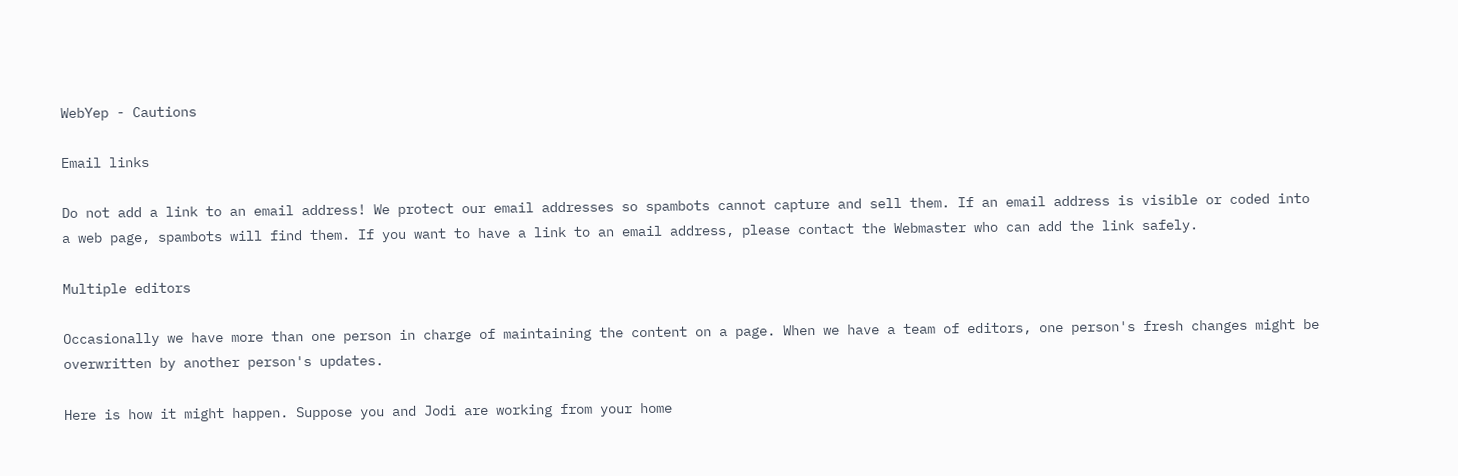WebYep - Cautions

Email links

Do not add a link to an email address! We protect our email addresses so spambots cannot capture and sell them. If an email address is visible or coded into a web page, spambots will find them. If you want to have a link to an email address, please contact the Webmaster who can add the link safely.

Multiple editors

Occasionally we have more than one person in charge of maintaining the content on a page. When we have a team of editors, one person's fresh changes might be overwritten by another person's updates.

Here is how it might happen. Suppose you and Jodi are working from your home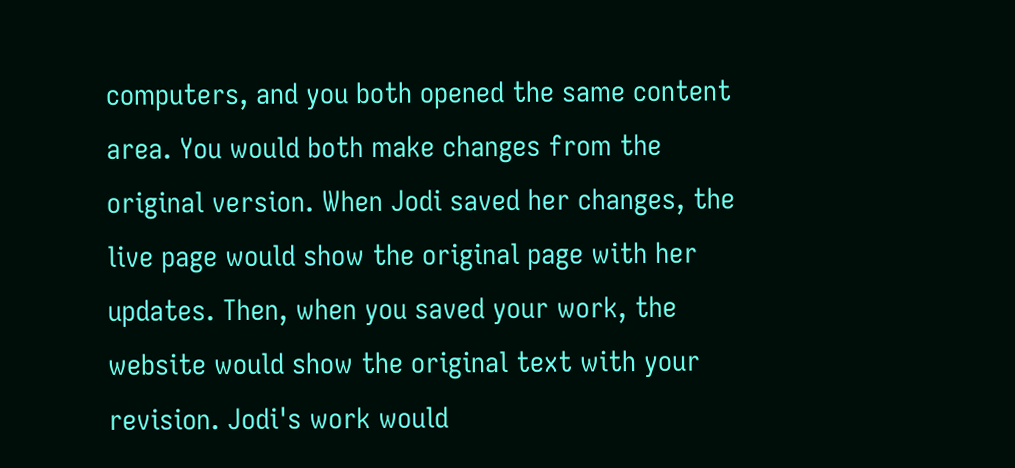computers, and you both opened the same content area. You would both make changes from the original version. When Jodi saved her changes, the live page would show the original page with her updates. Then, when you saved your work, the website would show the original text with your revision. Jodi's work would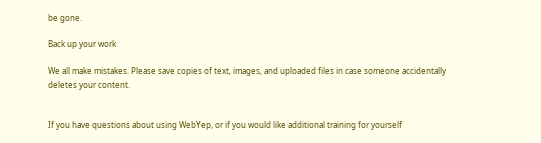be gone.

Back up your work

We all make mistakes. Please save copies of text, images, and uploaded files in case someone accidentally deletes your content.


If you have questions about using WebYep, or if you would like additional training for yourself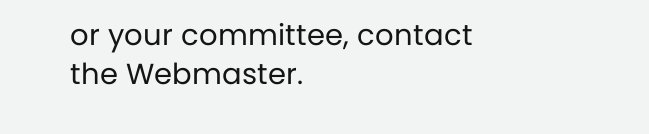or your committee, contact the Webmaster.